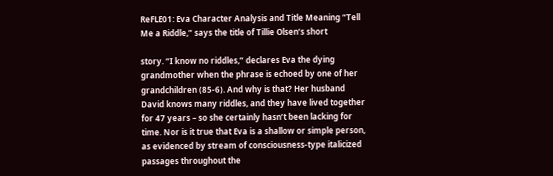ReFLE01: Eva Character Analysis and Title Meaning “Tell Me a Riddle,” says the title of Tillie Olsen’s short

story. “I know no riddles,” declares Eva the dying grandmother when the phrase is echoed by one of her grandchildren (85-6). And why is that? Her husband David knows many riddles, and they have lived together for 47 years – so she certainly hasn’t been lacking for time. Nor is it true that Eva is a shallow or simple person, as evidenced by stream of consciousness-type italicized passages throughout the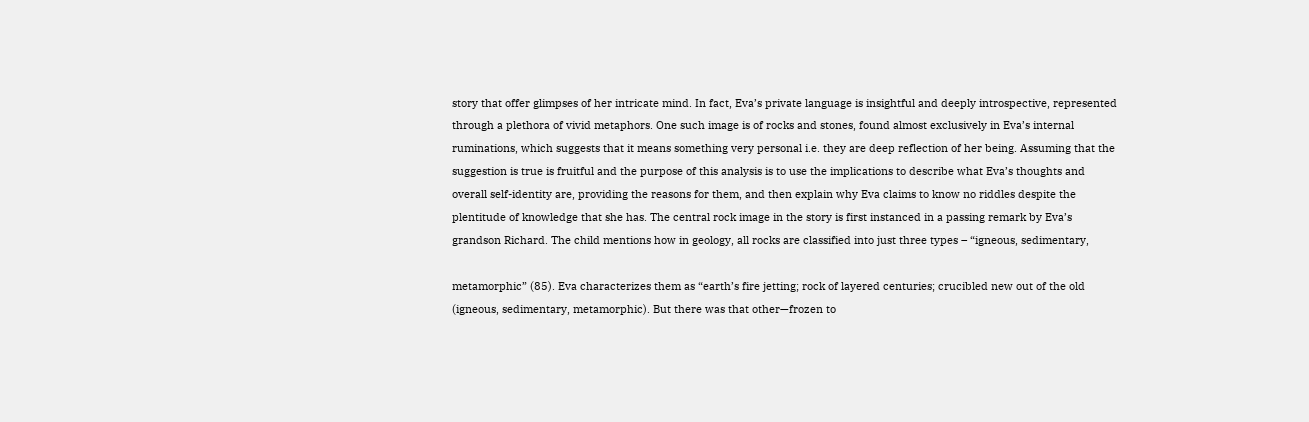story that offer glimpses of her intricate mind. In fact, Eva’s private language is insightful and deeply introspective, represented through a plethora of vivid metaphors. One such image is of rocks and stones, found almost exclusively in Eva’s internal ruminations, which suggests that it means something very personal i.e. they are deep reflection of her being. Assuming that the suggestion is true is fruitful and the purpose of this analysis is to use the implications to describe what Eva’s thoughts and overall self-identity are, providing the reasons for them, and then explain why Eva claims to know no riddles despite the plentitude of knowledge that she has. The central rock image in the story is first instanced in a passing remark by Eva’s grandson Richard. The child mentions how in geology, all rocks are classified into just three types – “igneous, sedimentary,

metamorphic” (85). Eva characterizes them as “earth’s fire jetting; rock of layered centuries; crucibled new out of the old (igneous, sedimentary, metamorphic). But there was that other—frozen to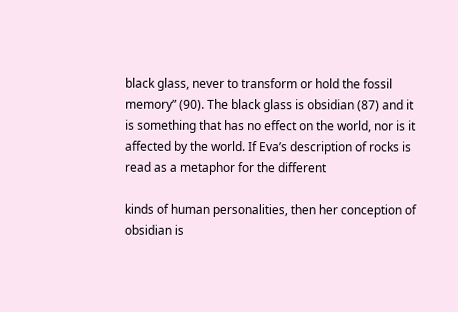black glass, never to transform or hold the fossil memory” (90). The black glass is obsidian (87) and it is something that has no effect on the world, nor is it affected by the world. If Eva’s description of rocks is read as a metaphor for the different

kinds of human personalities, then her conception of obsidian is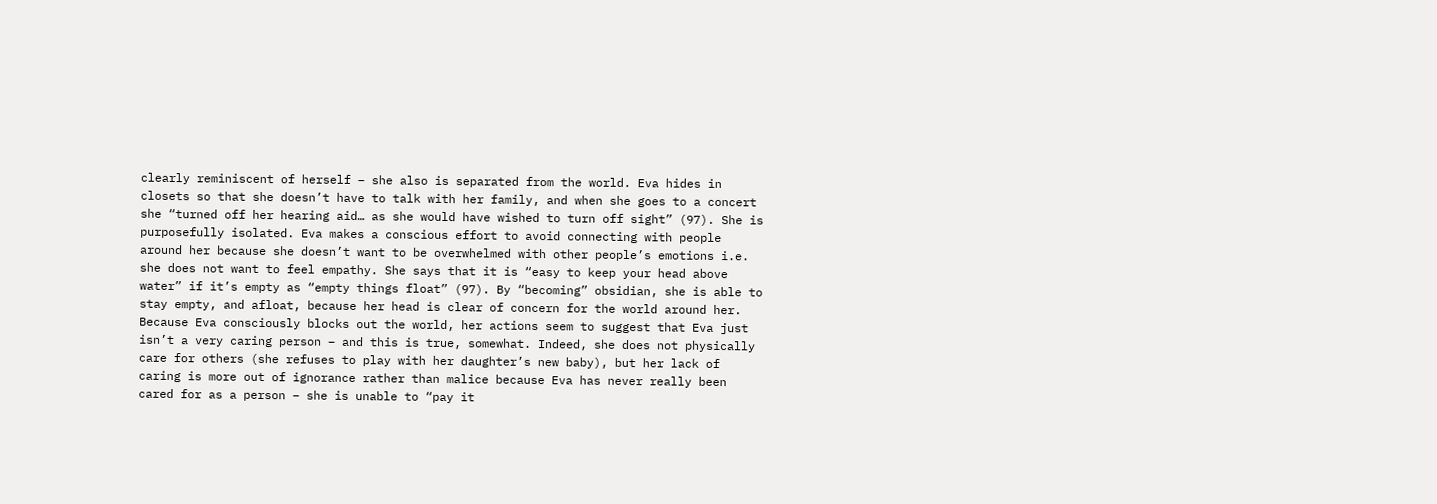clearly reminiscent of herself – she also is separated from the world. Eva hides in closets so that she doesn’t have to talk with her family, and when she goes to a concert she “turned off her hearing aid… as she would have wished to turn off sight” (97). She is purposefully isolated. Eva makes a conscious effort to avoid connecting with people around her because she doesn’t want to be overwhelmed with other people’s emotions i.e. she does not want to feel empathy. She says that it is “easy to keep your head above water” if it’s empty as “empty things float” (97). By “becoming” obsidian, she is able to stay empty, and afloat, because her head is clear of concern for the world around her. Because Eva consciously blocks out the world, her actions seem to suggest that Eva just isn’t a very caring person – and this is true, somewhat. Indeed, she does not physically care for others (she refuses to play with her daughter’s new baby), but her lack of caring is more out of ignorance rather than malice because Eva has never really been cared for as a person – she is unable to “pay it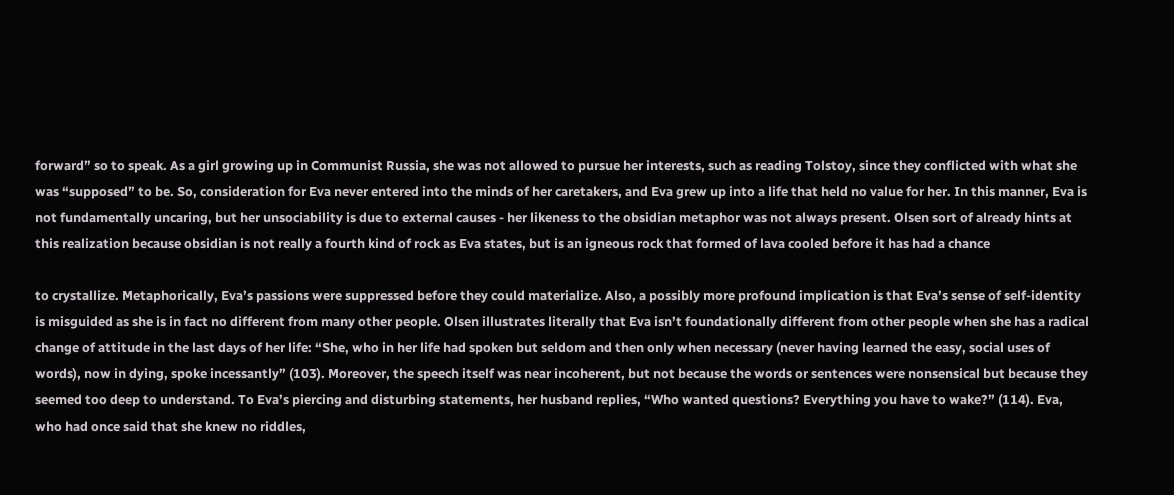forward” so to speak. As a girl growing up in Communist Russia, she was not allowed to pursue her interests, such as reading Tolstoy, since they conflicted with what she was “supposed” to be. So, consideration for Eva never entered into the minds of her caretakers, and Eva grew up into a life that held no value for her. In this manner, Eva is not fundamentally uncaring, but her unsociability is due to external causes - her likeness to the obsidian metaphor was not always present. Olsen sort of already hints at this realization because obsidian is not really a fourth kind of rock as Eva states, but is an igneous rock that formed of lava cooled before it has had a chance

to crystallize. Metaphorically, Eva’s passions were suppressed before they could materialize. Also, a possibly more profound implication is that Eva’s sense of self-identity is misguided as she is in fact no different from many other people. Olsen illustrates literally that Eva isn’t foundationally different from other people when she has a radical change of attitude in the last days of her life: “She, who in her life had spoken but seldom and then only when necessary (never having learned the easy, social uses of words), now in dying, spoke incessantly” (103). Moreover, the speech itself was near incoherent, but not because the words or sentences were nonsensical but because they seemed too deep to understand. To Eva’s piercing and disturbing statements, her husband replies, “Who wanted questions? Everything you have to wake?” (114). Eva, who had once said that she knew no riddles,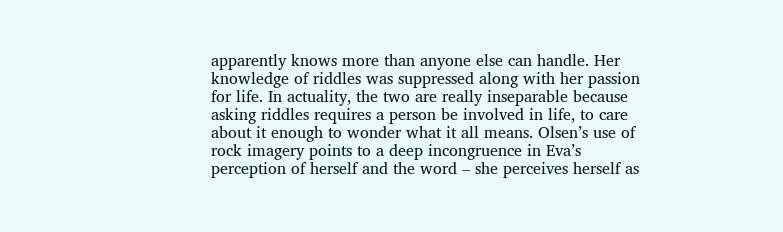apparently knows more than anyone else can handle. Her knowledge of riddles was suppressed along with her passion for life. In actuality, the two are really inseparable because asking riddles requires a person be involved in life, to care about it enough to wonder what it all means. Olsen’s use of rock imagery points to a deep incongruence in Eva’s perception of herself and the word – she perceives herself as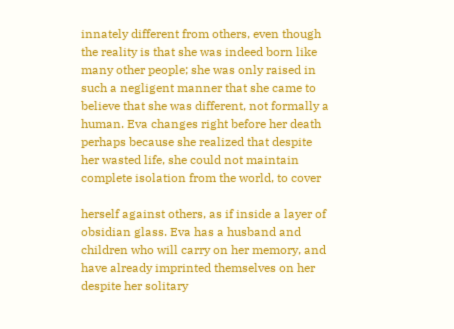innately different from others, even though the reality is that she was indeed born like many other people; she was only raised in such a negligent manner that she came to believe that she was different, not formally a human. Eva changes right before her death perhaps because she realized that despite her wasted life, she could not maintain complete isolation from the world, to cover

herself against others, as if inside a layer of obsidian glass. Eva has a husband and children who will carry on her memory, and have already imprinted themselves on her despite her solitary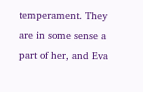temperament. They are in some sense a part of her, and Eva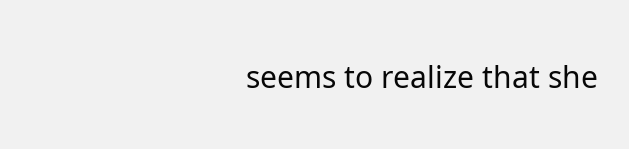seems to realize that she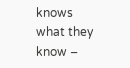knows what they know –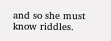and so she must know riddles.